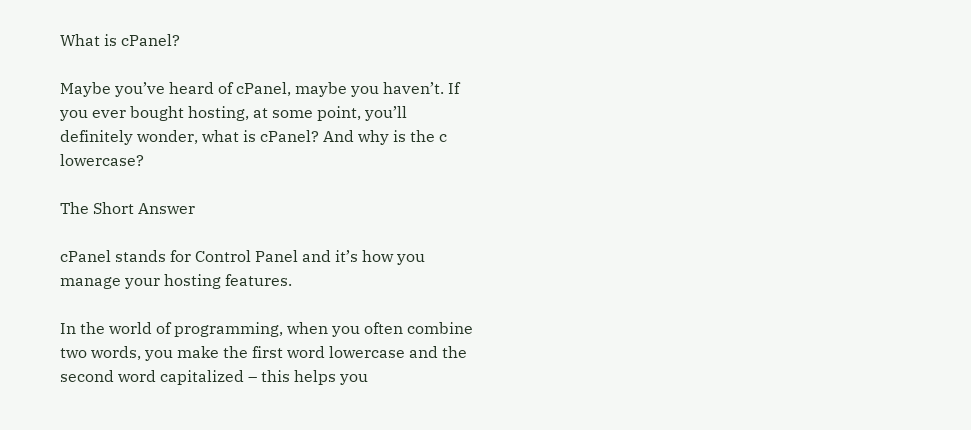What is cPanel?

Maybe you’ve heard of cPanel, maybe you haven’t. If you ever bought hosting, at some point, you’ll definitely wonder, what is cPanel? And why is the c lowercase?

The Short Answer

cPanel stands for Control Panel and it’s how you manage your hosting features.

In the world of programming, when you often combine two words, you make the first word lowercase and the second word capitalized – this helps you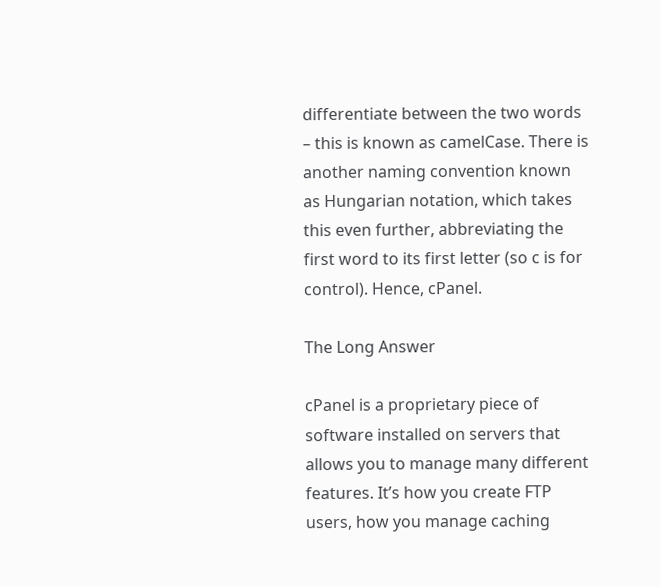differentiate between the two words – this is known as camelCase. There is another naming convention known as Hungarian notation, which takes this even further, abbreviating the first word to its first letter (so c is for control). Hence, cPanel.

The Long Answer

cPanel is a proprietary piece of software installed on servers that allows you to manage many different features. It’s how you create FTP users, how you manage caching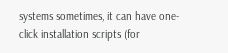systems sometimes, it can have one-click installation scripts (for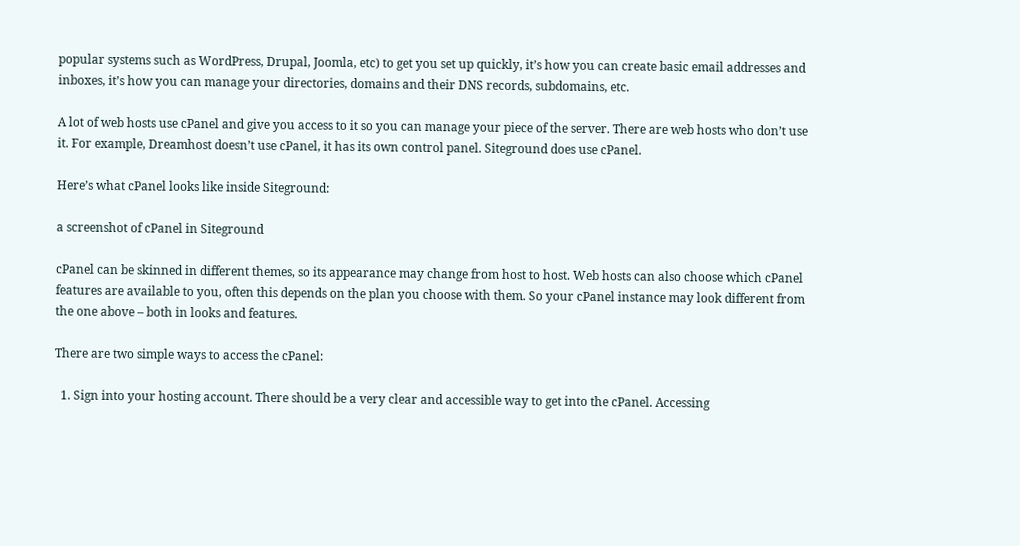popular systems such as WordPress, Drupal, Joomla, etc) to get you set up quickly, it’s how you can create basic email addresses and inboxes, it’s how you can manage your directories, domains and their DNS records, subdomains, etc.

A lot of web hosts use cPanel and give you access to it so you can manage your piece of the server. There are web hosts who don’t use it. For example, Dreamhost doesn’t use cPanel, it has its own control panel. Siteground does use cPanel.

Here’s what cPanel looks like inside Siteground:

a screenshot of cPanel in Siteground

cPanel can be skinned in different themes, so its appearance may change from host to host. Web hosts can also choose which cPanel features are available to you, often this depends on the plan you choose with them. So your cPanel instance may look different from the one above – both in looks and features.

There are two simple ways to access the cPanel:

  1. Sign into your hosting account. There should be a very clear and accessible way to get into the cPanel. Accessing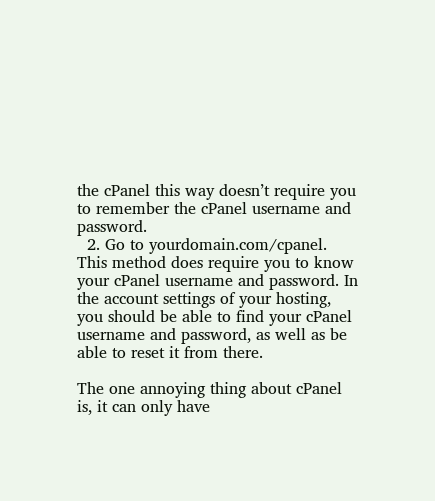the cPanel this way doesn’t require you to remember the cPanel username and password.
  2. Go to yourdomain.com/cpanel. This method does require you to know your cPanel username and password. In the account settings of your hosting, you should be able to find your cPanel username and password, as well as be able to reset it from there.

The one annoying thing about cPanel is, it can only have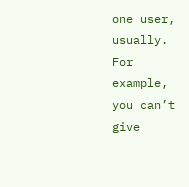one user, usually. For example, you can’t give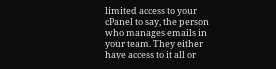limited access to your cPanel to say, the person who manages emails in your team. They either have access to it all or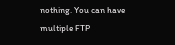nothing. You can have multiple FTP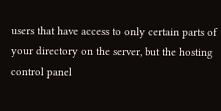users that have access to only certain parts of your directory on the server, but the hosting control panel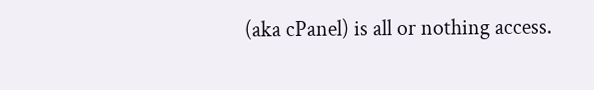(aka cPanel) is all or nothing access.